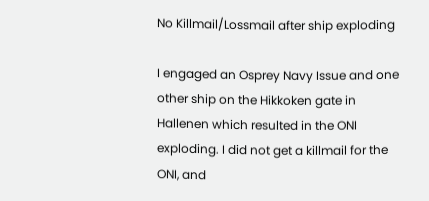No Killmail/Lossmail after ship exploding

I engaged an Osprey Navy Issue and one other ship on the Hikkoken gate in Hallenen which resulted in the ONI exploding. I did not get a killmail for the ONI, and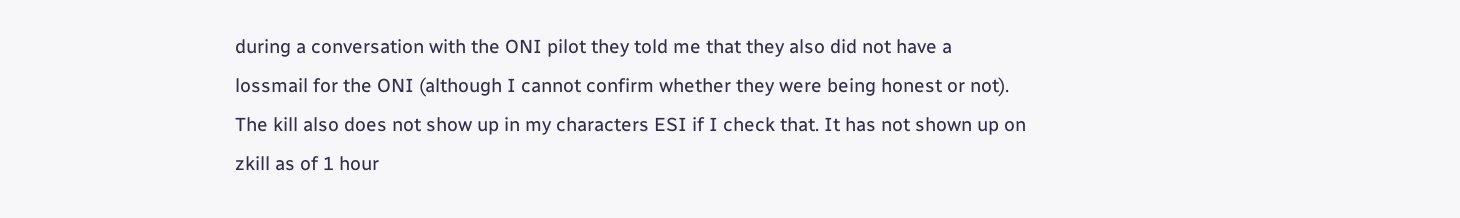during a conversation with the ONI pilot they told me that they also did not have a lossmail for the ONI (although I cannot confirm whether they were being honest or not). The kill also does not show up in my characters ESI if I check that. It has not shown up on zkill as of 1 hour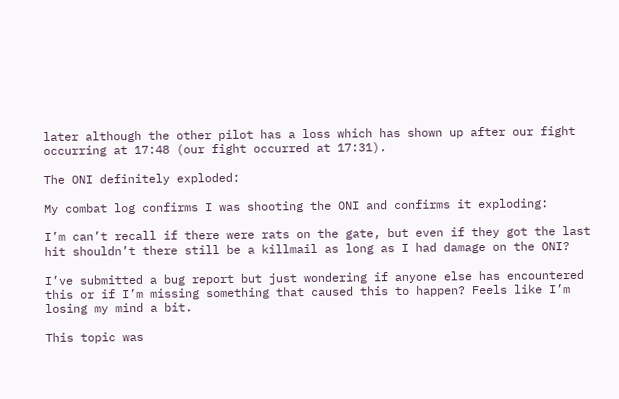later although the other pilot has a loss which has shown up after our fight occurring at 17:48 (our fight occurred at 17:31).

The ONI definitely exploded:

My combat log confirms I was shooting the ONI and confirms it exploding:

I’m can’t recall if there were rats on the gate, but even if they got the last hit shouldn’t there still be a killmail as long as I had damage on the ONI?

I’ve submitted a bug report but just wondering if anyone else has encountered this or if I’m missing something that caused this to happen? Feels like I’m losing my mind a bit.

This topic was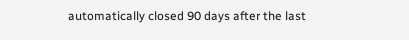automatically closed 90 days after the last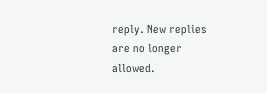reply. New replies are no longer allowed.